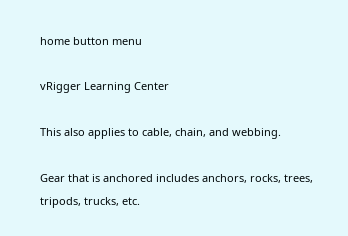home button menu

vRigger Learning Center

This also applies to cable, chain, and webbing.

Gear that is anchored includes anchors, rocks, trees, tripods, trucks, etc.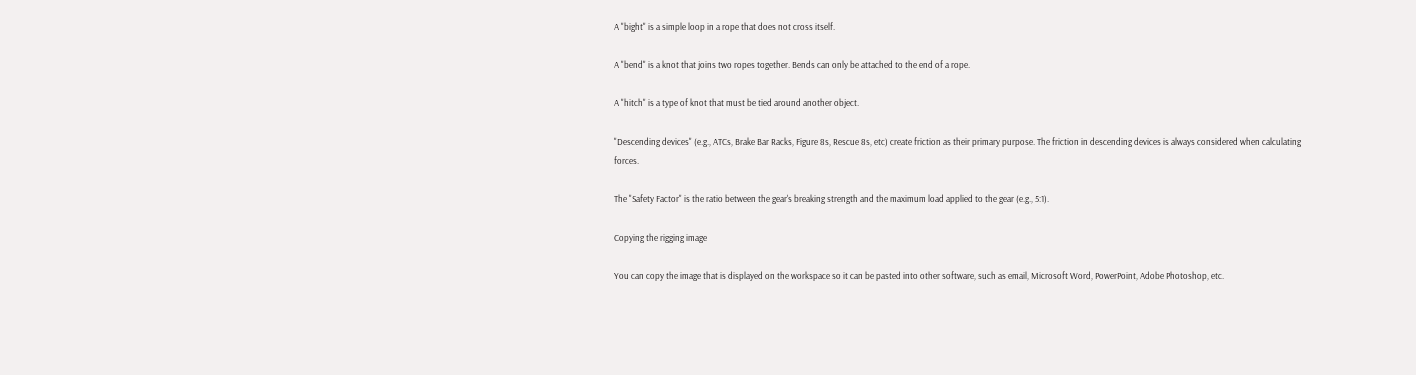A "bight" is a simple loop in a rope that does not cross itself.

A "bend" is a knot that joins two ropes together. Bends can only be attached to the end of a rope.

A "hitch" is a type of knot that must be tied around another object.

"Descending devices" (e.g., ATCs, Brake Bar Racks, Figure 8s, Rescue 8s, etc) create friction as their primary purpose. The friction in descending devices is always considered when calculating forces.

The "Safety Factor" is the ratio between the gear's breaking strength and the maximum load applied to the gear (e.g., 5:1).

Copying the rigging image

You can copy the image that is displayed on the workspace so it can be pasted into other software, such as email, Microsoft Word, PowerPoint, Adobe Photoshop, etc.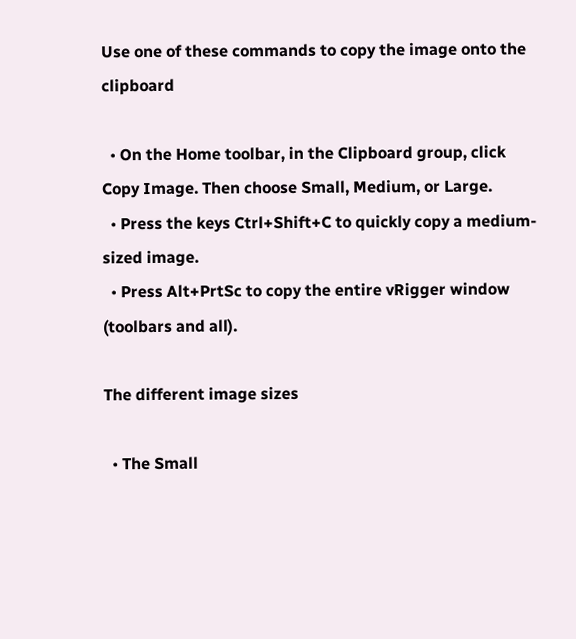Use one of these commands to copy the image onto the clipboard

  • On the Home toolbar, in the Clipboard group, click Copy Image. Then choose Small, Medium, or Large.
  • Press the keys Ctrl+Shift+C to quickly copy a medium-sized image.
  • Press Alt+PrtSc to copy the entire vRigger window (toolbars and all).

The different image sizes

  • The Small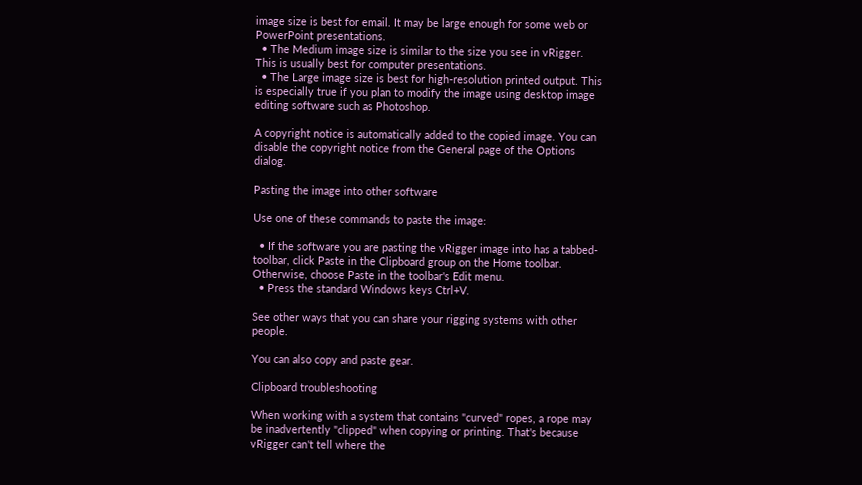image size is best for email. It may be large enough for some web or PowerPoint presentations.
  • The Medium image size is similar to the size you see in vRigger. This is usually best for computer presentations.
  • The Large image size is best for high-resolution printed output. This is especially true if you plan to modify the image using desktop image editing software such as Photoshop.

A copyright notice is automatically added to the copied image. You can disable the copyright notice from the General page of the Options dialog.

Pasting the image into other software

Use one of these commands to paste the image:

  • If the software you are pasting the vRigger image into has a tabbed-toolbar, click Paste in the Clipboard group on the Home toolbar. Otherwise, choose Paste in the toolbar's Edit menu.
  • Press the standard Windows keys Ctrl+V.

See other ways that you can share your rigging systems with other people.

You can also copy and paste gear.

Clipboard troubleshooting

When working with a system that contains "curved" ropes, a rope may be inadvertently "clipped" when copying or printing. That's because vRigger can't tell where the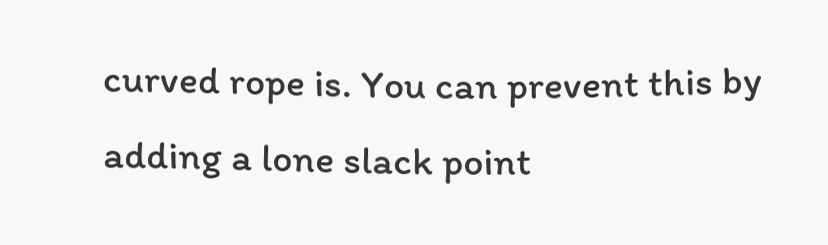curved rope is. You can prevent this by adding a lone slack point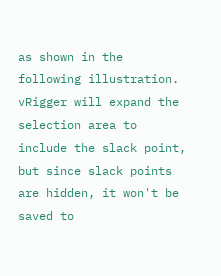as shown in the following illustration. vRigger will expand the selection area to include the slack point, but since slack points are hidden, it won't be saved to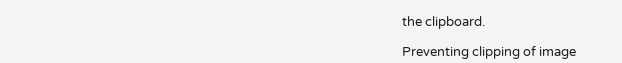the clipboard.

Preventing clipping of image